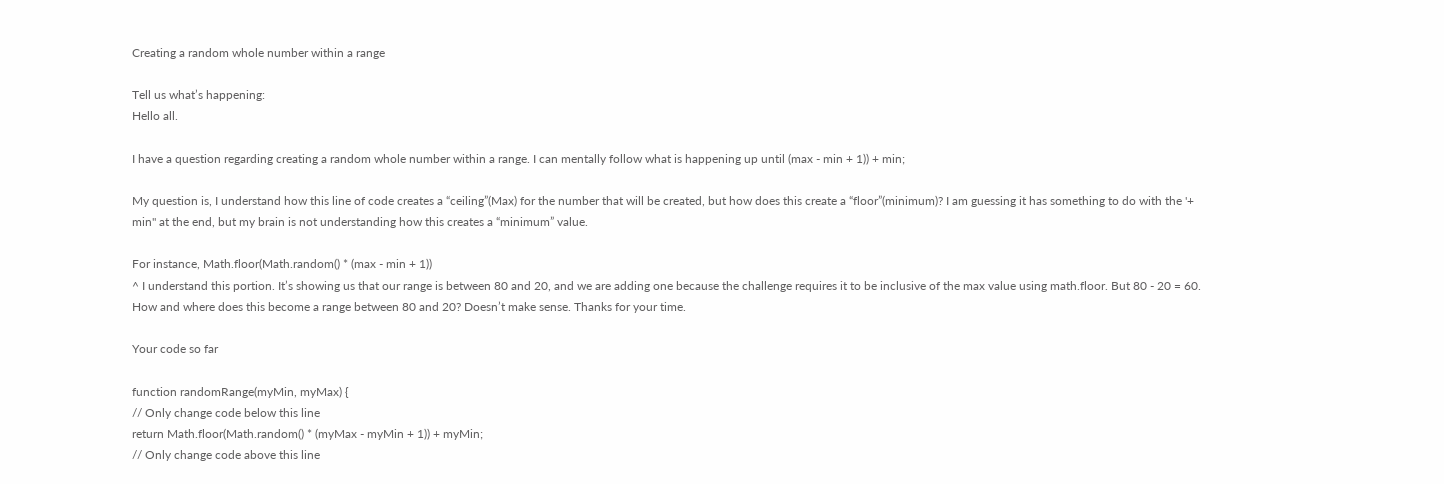Creating a random whole number within a range

Tell us what’s happening:
Hello all.

I have a question regarding creating a random whole number within a range. I can mentally follow what is happening up until (max - min + 1)) + min;

My question is, I understand how this line of code creates a “ceiling”(Max) for the number that will be created, but how does this create a “floor”(minimum)? I am guessing it has something to do with the '+ min" at the end, but my brain is not understanding how this creates a “minimum” value.

For instance, Math.floor(Math.random() * (max - min + 1))
^ I understand this portion. It’s showing us that our range is between 80 and 20, and we are adding one because the challenge requires it to be inclusive of the max value using math.floor. But 80 - 20 = 60. How and where does this become a range between 80 and 20? Doesn’t make sense. Thanks for your time.

Your code so far

function randomRange(myMin, myMax) {
// Only change code below this line
return Math.floor(Math.random() * (myMax - myMin + 1)) + myMin;
// Only change code above this line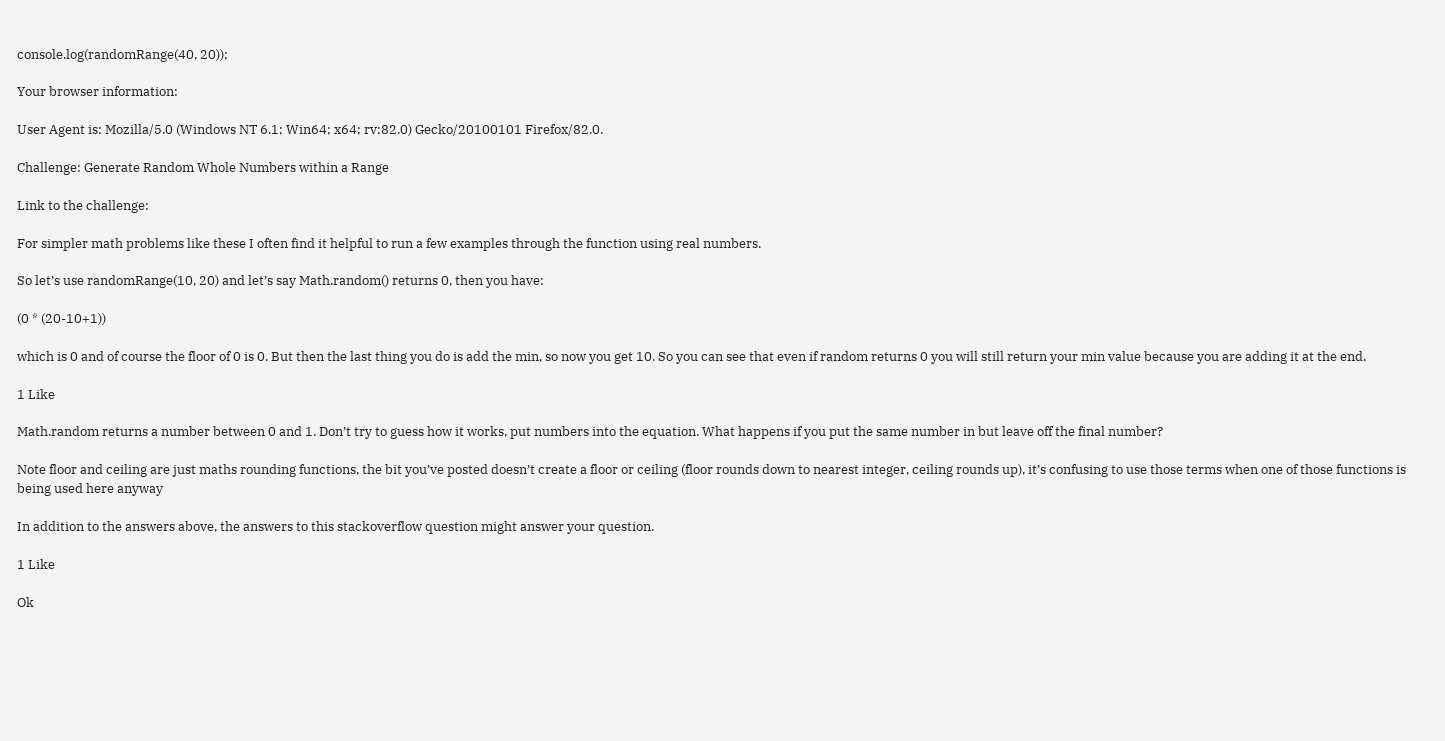console.log(randomRange(40, 20));

Your browser information:

User Agent is: Mozilla/5.0 (Windows NT 6.1; Win64; x64; rv:82.0) Gecko/20100101 Firefox/82.0.

Challenge: Generate Random Whole Numbers within a Range

Link to the challenge:

For simpler math problems like these I often find it helpful to run a few examples through the function using real numbers.

So let’s use randomRange(10, 20) and let’s say Math.random() returns 0, then you have:

(0 * (20-10+1))

which is 0 and of course the floor of 0 is 0. But then the last thing you do is add the min, so now you get 10. So you can see that even if random returns 0 you will still return your min value because you are adding it at the end.

1 Like

Math.random returns a number between 0 and 1. Don’t try to guess how it works, put numbers into the equation. What happens if you put the same number in but leave off the final number?

Note floor and ceiling are just maths rounding functions, the bit you’ve posted doesn’t create a floor or ceiling (floor rounds down to nearest integer, ceiling rounds up), it’s confusing to use those terms when one of those functions is being used here anyway

In addition to the answers above, the answers to this stackoverflow question might answer your question.

1 Like

Ok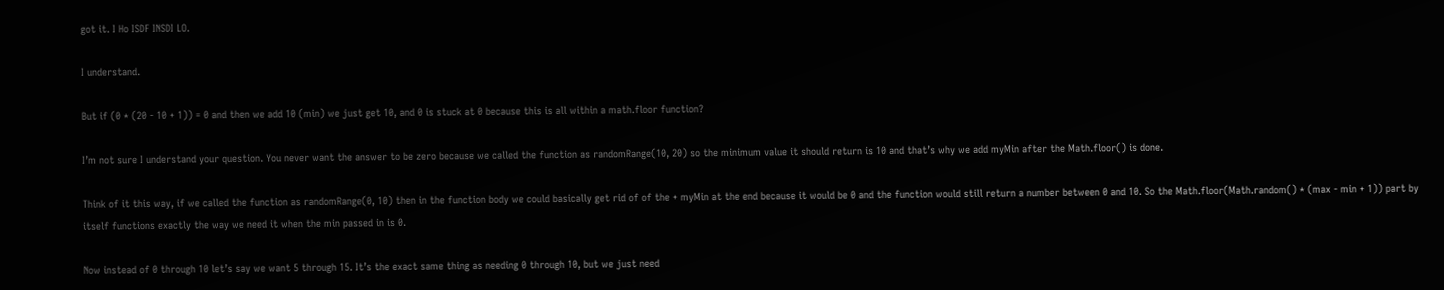got it. I Ho ISDF INSDI LO.

I understand.

But if (0 * (20 - 10 + 1)) = 0 and then we add 10 (min) we just get 10, and 0 is stuck at 0 because this is all within a math.floor function?

I’m not sure I understand your question. You never want the answer to be zero because we called the function as randomRange(10, 20) so the minimum value it should return is 10 and that’s why we add myMin after the Math.floor() is done.

Think of it this way, if we called the function as randomRange(0, 10) then in the function body we could basically get rid of of the + myMin at the end because it would be 0 and the function would still return a number between 0 and 10. So the Math.floor(Math.random() * (max - min + 1)) part by itself functions exactly the way we need it when the min passed in is 0.

Now instead of 0 through 10 let’s say we want 5 through 15. It’s the exact same thing as needing 0 through 10, but we just need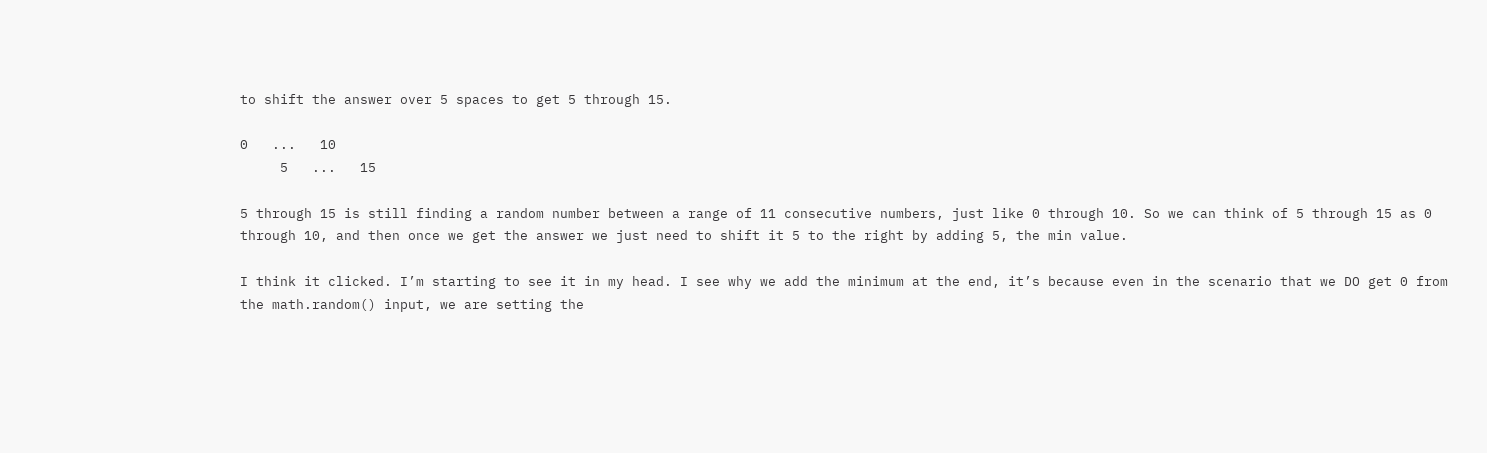to shift the answer over 5 spaces to get 5 through 15.

0   ...   10
     5   ...   15

5 through 15 is still finding a random number between a range of 11 consecutive numbers, just like 0 through 10. So we can think of 5 through 15 as 0 through 10, and then once we get the answer we just need to shift it 5 to the right by adding 5, the min value.

I think it clicked. I’m starting to see it in my head. I see why we add the minimum at the end, it’s because even in the scenario that we DO get 0 from the math.random() input, we are setting the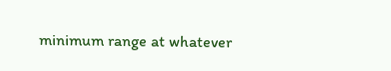minimum range at whatever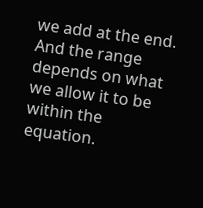we add at the end. And the range depends on what we allow it to be within the equation.